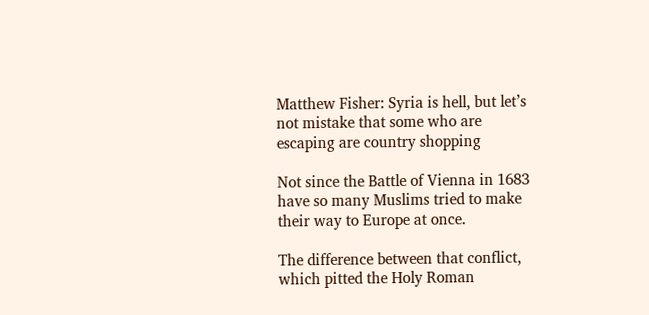Matthew Fisher: Syria is hell, but let’s not mistake that some who are escaping are country shopping

Not since the Battle of Vienna in 1683 have so many Muslims tried to make their way to Europe at once.

The difference between that conflict, which pitted the Holy Roman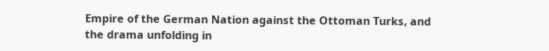Empire of the German Nation against the Ottoman Turks, and the drama unfolding in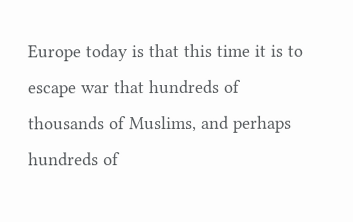Europe today is that this time it is to escape war that hundreds of thousands of Muslims, and perhaps hundreds of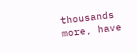thousands more, have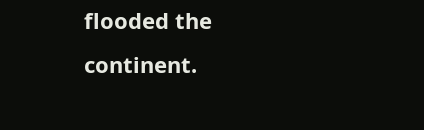flooded the continent.